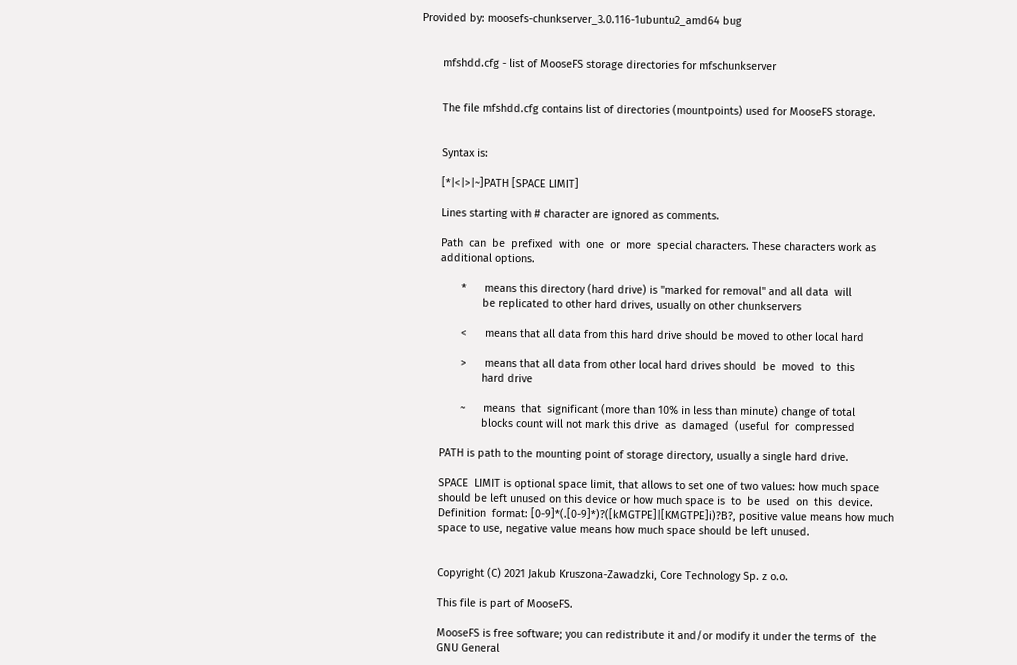Provided by: moosefs-chunkserver_3.0.116-1ubuntu2_amd64 bug


       mfshdd.cfg - list of MooseFS storage directories for mfschunkserver


       The file mfshdd.cfg contains list of directories (mountpoints) used for MooseFS storage.


       Syntax is:

       [*|<|>|~]PATH [SPACE LIMIT]

       Lines starting with # character are ignored as comments.

       Path  can  be  prefixed  with  one  or  more  special characters. These characters work as
       additional options.

              *      means this directory (hard drive) is "marked for removal" and all data  will
                     be replicated to other hard drives, usually on other chunkservers

              <      means that all data from this hard drive should be moved to other local hard

              >      means that all data from other local hard drives should  be  moved  to  this
                     hard drive

              ~      means  that  significant (more than 10% in less than minute) change of total
                     blocks count will not mark this drive  as  damaged  (useful  for  compressed

       PATH is path to the mounting point of storage directory, usually a single hard drive.

       SPACE  LIMIT is optional space limit, that allows to set one of two values: how much space
       should be left unused on this device or how much space is  to  be  used  on  this  device.
       Definition  format: [0-9]*(.[0-9]*)?([kMGTPE]|[KMGTPE]i)?B?, positive value means how much
       space to use, negative value means how much space should be left unused.


       Copyright (C) 2021 Jakub Kruszona-Zawadzki, Core Technology Sp. z o.o.

       This file is part of MooseFS.

       MooseFS is free software; you can redistribute it and/or modify it under the terms of  the
       GNU General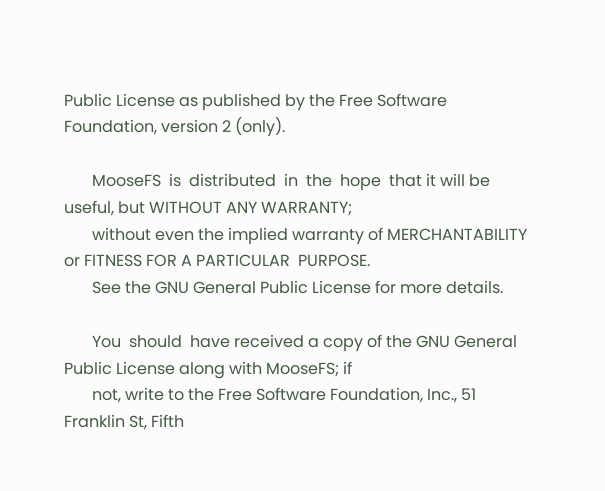Public License as published by the Free Software Foundation, version 2 (only).

       MooseFS  is  distributed  in  the  hope  that it will be useful, but WITHOUT ANY WARRANTY;
       without even the implied warranty of MERCHANTABILITY or FITNESS FOR A PARTICULAR  PURPOSE.
       See the GNU General Public License for more details.

       You  should  have received a copy of the GNU General Public License along with MooseFS; if
       not, write to the Free Software Foundation, Inc., 51 Franklin St, Fifth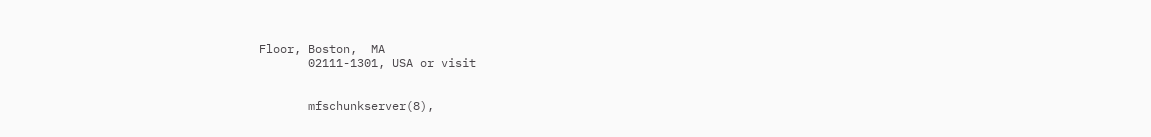Floor, Boston,  MA
       02111-1301, USA or visit


       mfschunkserver(8),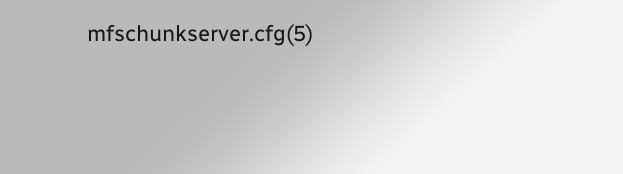mfschunkserver.cfg(5)